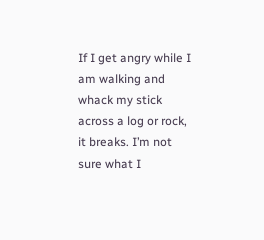If I get angry while I am walking and whack my stick across a log or rock, it breaks. I’m not sure what I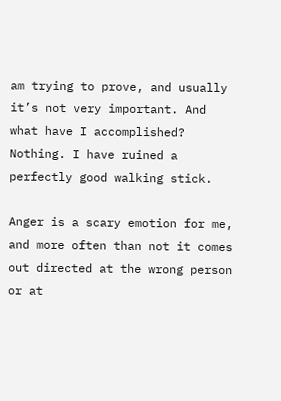am trying to prove, and usually it’s not very important. And what have I accomplished? Nothing. I have ruined a perfectly good walking stick.

Anger is a scary emotion for me, and more often than not it comes out directed at the wrong person or at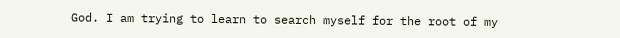God. I am trying to learn to search myself for the root of my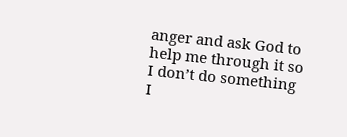anger and ask God to help me through it so I don’t do something I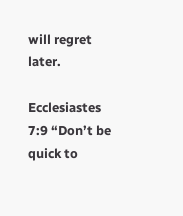will regret later.

Ecclesiastes 7:9 “Don’t be quick to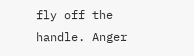fly off the handle. Anger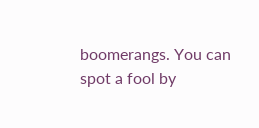boomerangs. You can spot a fool by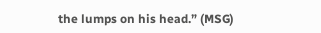the lumps on his head.” (MSG)